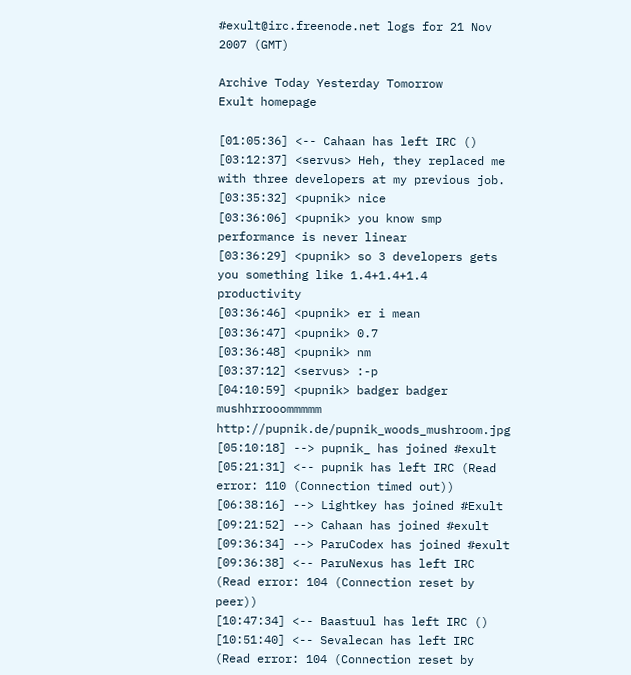#exult@irc.freenode.net logs for 21 Nov 2007 (GMT)

Archive Today Yesterday Tomorrow
Exult homepage

[01:05:36] <-- Cahaan has left IRC ()
[03:12:37] <servus> Heh, they replaced me with three developers at my previous job.
[03:35:32] <pupnik> nice
[03:36:06] <pupnik> you know smp performance is never linear
[03:36:29] <pupnik> so 3 developers gets you something like 1.4+1.4+1.4 productivity
[03:36:46] <pupnik> er i mean
[03:36:47] <pupnik> 0.7
[03:36:48] <pupnik> nm
[03:37:12] <servus> :-p
[04:10:59] <pupnik> badger badger mushhrrooommmmm http://pupnik.de/pupnik_woods_mushroom.jpg
[05:10:18] --> pupnik_ has joined #exult
[05:21:31] <-- pupnik has left IRC (Read error: 110 (Connection timed out))
[06:38:16] --> Lightkey has joined #Exult
[09:21:52] --> Cahaan has joined #exult
[09:36:34] --> ParuCodex has joined #exult
[09:36:38] <-- ParuNexus has left IRC (Read error: 104 (Connection reset by peer))
[10:47:34] <-- Baastuul has left IRC ()
[10:51:40] <-- Sevalecan has left IRC (Read error: 104 (Connection reset by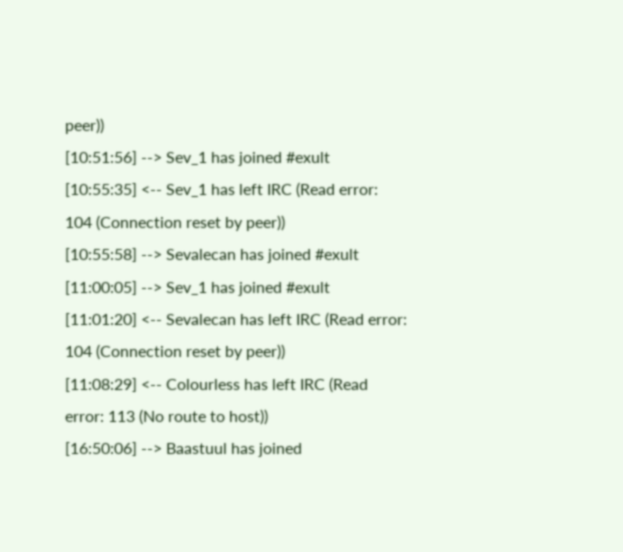peer))
[10:51:56] --> Sev_1 has joined #exult
[10:55:35] <-- Sev_1 has left IRC (Read error: 104 (Connection reset by peer))
[10:55:58] --> Sevalecan has joined #exult
[11:00:05] --> Sev_1 has joined #exult
[11:01:20] <-- Sevalecan has left IRC (Read error: 104 (Connection reset by peer))
[11:08:29] <-- Colourless has left IRC (Read error: 113 (No route to host))
[16:50:06] --> Baastuul has joined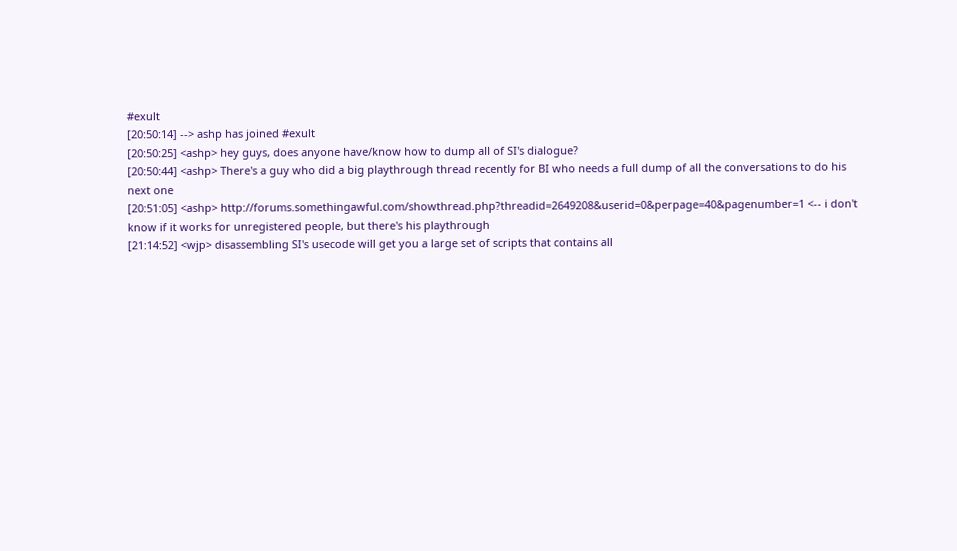#exult
[20:50:14] --> ashp has joined #exult
[20:50:25] <ashp> hey guys, does anyone have/know how to dump all of SI's dialogue?
[20:50:44] <ashp> There's a guy who did a big playthrough thread recently for BI who needs a full dump of all the conversations to do his next one
[20:51:05] <ashp> http://forums.somethingawful.com/showthread.php?threadid=2649208&userid=0&perpage=40&pagenumber=1 <-- i don't know if it works for unregistered people, but there's his playthrough
[21:14:52] <wjp> disassembling SI's usecode will get you a large set of scripts that contains all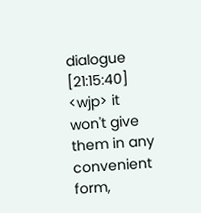dialogue
[21:15:40] <wjp> it won't give them in any convenient form,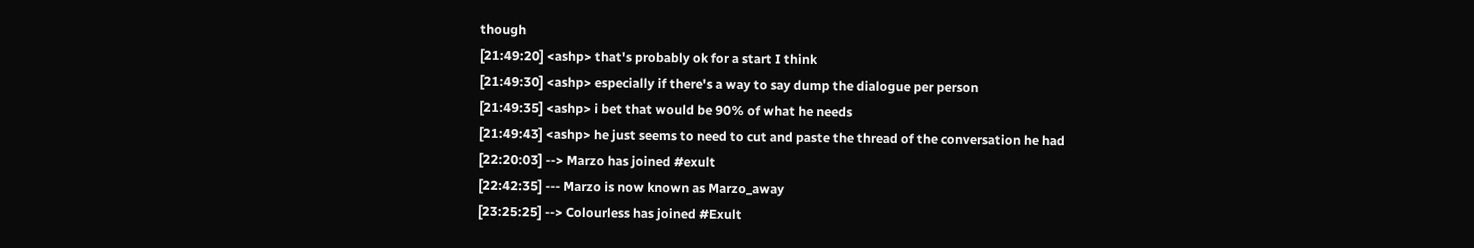though
[21:49:20] <ashp> that's probably ok for a start I think
[21:49:30] <ashp> especially if there's a way to say dump the dialogue per person
[21:49:35] <ashp> i bet that would be 90% of what he needs
[21:49:43] <ashp> he just seems to need to cut and paste the thread of the conversation he had
[22:20:03] --> Marzo has joined #exult
[22:42:35] --- Marzo is now known as Marzo_away
[23:25:25] --> Colourless has joined #Exult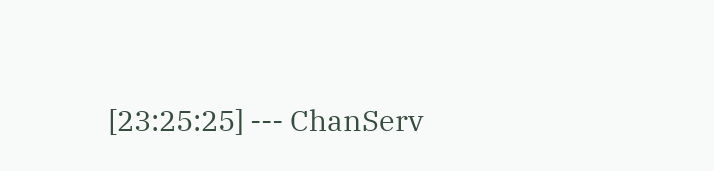[23:25:25] --- ChanServ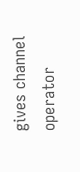gives channel operator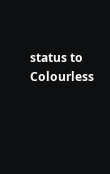status to Colourless